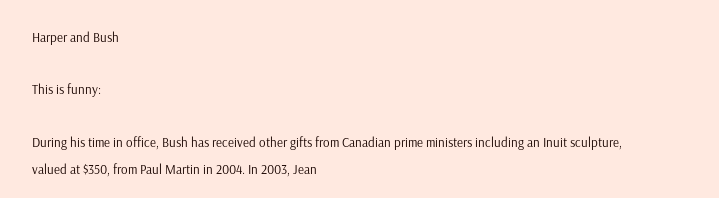Harper and Bush

This is funny:

During his time in office, Bush has received other gifts from Canadian prime ministers including an Inuit sculpture, valued at $350, from Paul Martin in 2004. In 2003, Jean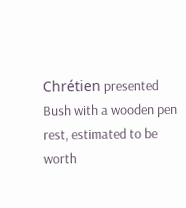Chrétien presented Bush with a wooden pen rest, estimated to be worth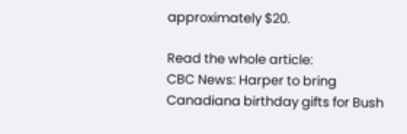approximately $20.

Read the whole article:
CBC News: Harper to bring Canadiana birthday gifts for Bush